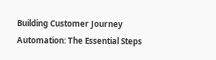Building Customer Journey Automation: The Essential Steps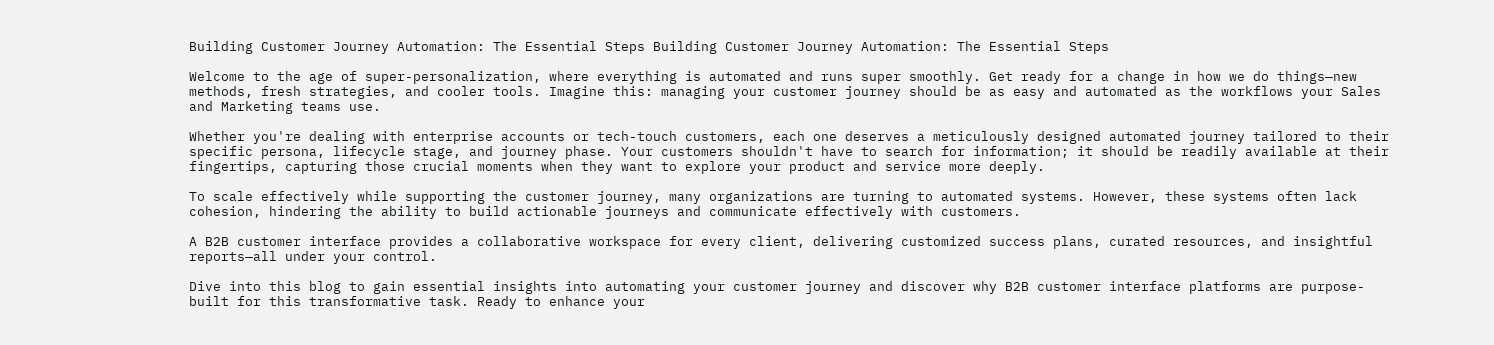Building Customer Journey Automation: The Essential Steps Building Customer Journey Automation: The Essential Steps

Welcome to the age of super-personalization, where everything is automated and runs super smoothly. Get ready for a change in how we do things—new methods, fresh strategies, and cooler tools. Imagine this: managing your customer journey should be as easy and automated as the workflows your Sales and Marketing teams use.

Whether you're dealing with enterprise accounts or tech-touch customers, each one deserves a meticulously designed automated journey tailored to their specific persona, lifecycle stage, and journey phase. Your customers shouldn't have to search for information; it should be readily available at their fingertips, capturing those crucial moments when they want to explore your product and service more deeply.

To scale effectively while supporting the customer journey, many organizations are turning to automated systems. However, these systems often lack cohesion, hindering the ability to build actionable journeys and communicate effectively with customers.

A B2B customer interface provides a collaborative workspace for every client, delivering customized success plans, curated resources, and insightful reports—all under your control.

Dive into this blog to gain essential insights into automating your customer journey and discover why B2B customer interface platforms are purpose-built for this transformative task. Ready to enhance your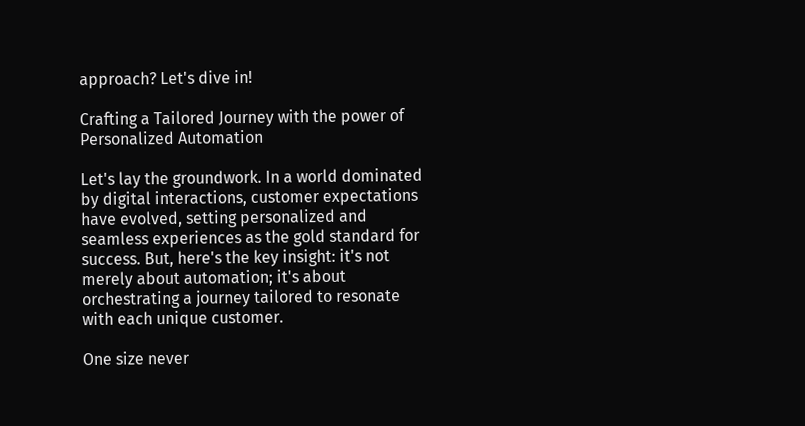approach? Let's dive in!

Crafting a Tailored Journey with the power of Personalized Automation

Let's lay the groundwork. In a world dominated by digital interactions, customer expectations have evolved, setting personalized and seamless experiences as the gold standard for success. But, here's the key insight: it's not merely about automation; it's about orchestrating a journey tailored to resonate with each unique customer.

One size never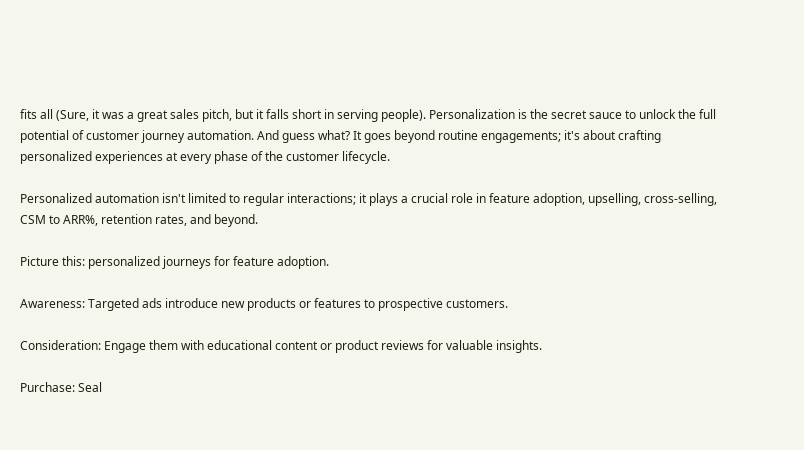fits all (Sure, it was a great sales pitch, but it falls short in serving people). Personalization is the secret sauce to unlock the full potential of customer journey automation. And guess what? It goes beyond routine engagements; it's about crafting personalized experiences at every phase of the customer lifecycle.

Personalized automation isn't limited to regular interactions; it plays a crucial role in feature adoption, upselling, cross-selling, CSM to ARR%, retention rates, and beyond.

Picture this: personalized journeys for feature adoption.

Awareness: Targeted ads introduce new products or features to prospective customers.

Consideration: Engage them with educational content or product reviews for valuable insights.

Purchase: Seal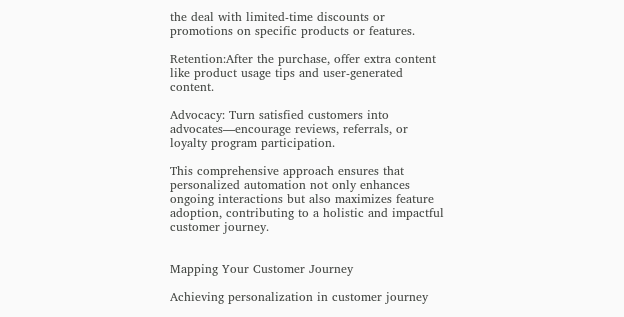the deal with limited-time discounts or promotions on specific products or features.

Retention:After the purchase, offer extra content like product usage tips and user-generated content.

Advocacy: Turn satisfied customers into advocates—encourage reviews, referrals, or loyalty program participation.

This comprehensive approach ensures that personalized automation not only enhances ongoing interactions but also maximizes feature adoption, contributing to a holistic and impactful customer journey.


Mapping Your Customer Journey

Achieving personalization in customer journey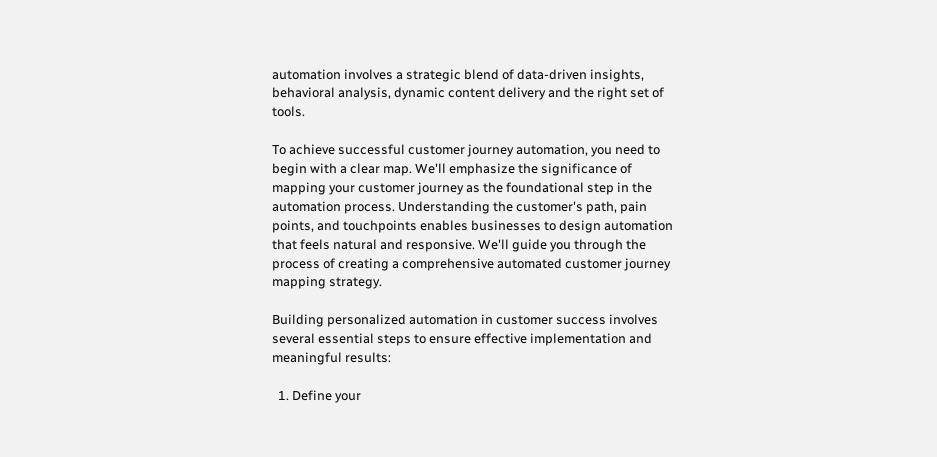automation involves a strategic blend of data-driven insights, behavioral analysis, dynamic content delivery and the right set of tools.

To achieve successful customer journey automation, you need to begin with a clear map. We'll emphasize the significance of mapping your customer journey as the foundational step in the automation process. Understanding the customer's path, pain points, and touchpoints enables businesses to design automation that feels natural and responsive. We'll guide you through the process of creating a comprehensive automated customer journey mapping strategy.

Building personalized automation in customer success involves several essential steps to ensure effective implementation and meaningful results:

  1. Define your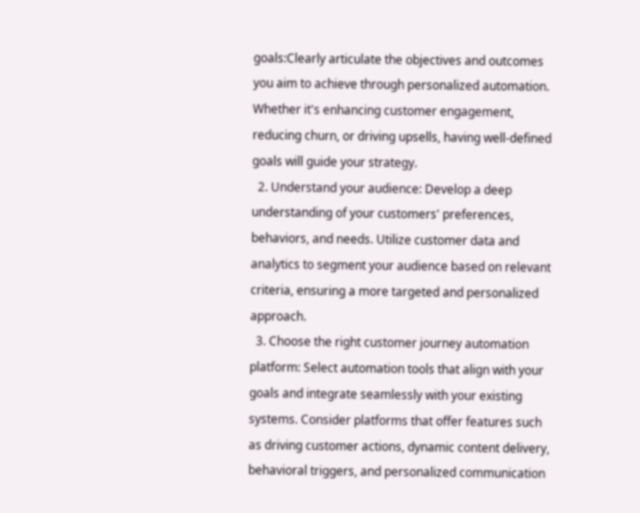goals:Clearly articulate the objectives and outcomes you aim to achieve through personalized automation. Whether it's enhancing customer engagement, reducing churn, or driving upsells, having well-defined goals will guide your strategy.
  2. Understand your audience: Develop a deep understanding of your customers' preferences, behaviors, and needs. Utilize customer data and analytics to segment your audience based on relevant criteria, ensuring a more targeted and personalized approach.
  3. Choose the right customer journey automation platform: Select automation tools that align with your goals and integrate seamlessly with your existing systems. Consider platforms that offer features such as driving customer actions, dynamic content delivery, behavioral triggers, and personalized communication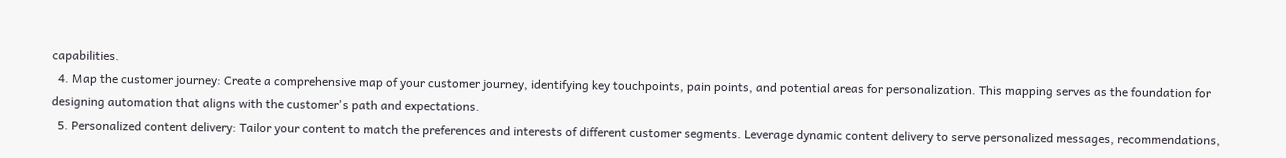capabilities.
  4. Map the customer journey: Create a comprehensive map of your customer journey, identifying key touchpoints, pain points, and potential areas for personalization. This mapping serves as the foundation for designing automation that aligns with the customer's path and expectations.
  5. Personalized content delivery: Tailor your content to match the preferences and interests of different customer segments. Leverage dynamic content delivery to serve personalized messages, recommendations,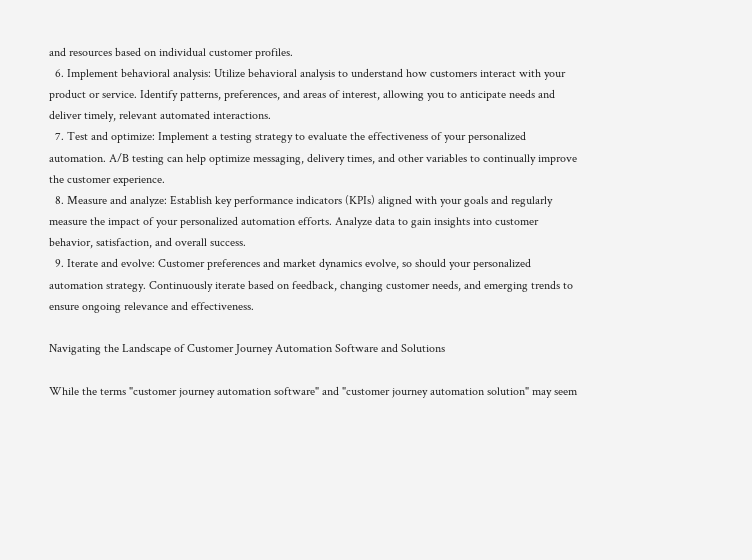and resources based on individual customer profiles.
  6. Implement behavioral analysis: Utilize behavioral analysis to understand how customers interact with your product or service. Identify patterns, preferences, and areas of interest, allowing you to anticipate needs and deliver timely, relevant automated interactions.
  7. Test and optimize: Implement a testing strategy to evaluate the effectiveness of your personalized automation. A/B testing can help optimize messaging, delivery times, and other variables to continually improve the customer experience.
  8. Measure and analyze: Establish key performance indicators (KPIs) aligned with your goals and regularly measure the impact of your personalized automation efforts. Analyze data to gain insights into customer behavior, satisfaction, and overall success.
  9. Iterate and evolve: Customer preferences and market dynamics evolve, so should your personalized automation strategy. Continuously iterate based on feedback, changing customer needs, and emerging trends to ensure ongoing relevance and effectiveness.

Navigating the Landscape of Customer Journey Automation Software and Solutions

While the terms "customer journey automation software" and "customer journey automation solution" may seem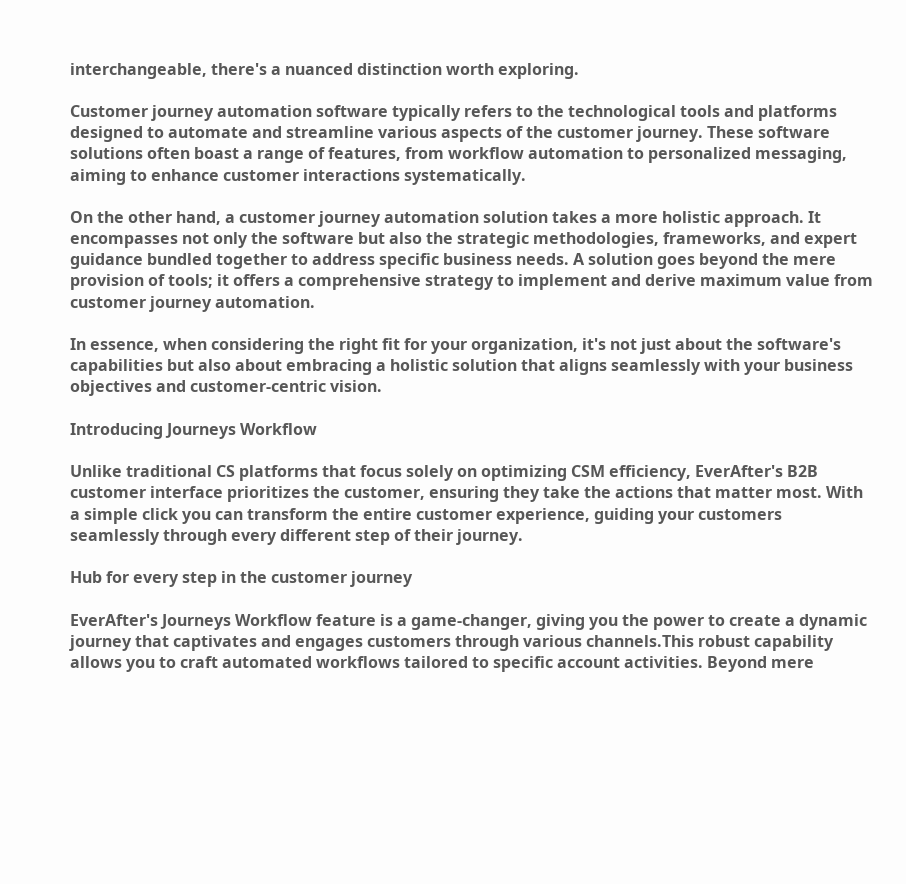interchangeable, there's a nuanced distinction worth exploring.

Customer journey automation software typically refers to the technological tools and platforms designed to automate and streamline various aspects of the customer journey. These software solutions often boast a range of features, from workflow automation to personalized messaging, aiming to enhance customer interactions systematically.

On the other hand, a customer journey automation solution takes a more holistic approach. It encompasses not only the software but also the strategic methodologies, frameworks, and expert guidance bundled together to address specific business needs. A solution goes beyond the mere provision of tools; it offers a comprehensive strategy to implement and derive maximum value from customer journey automation.

In essence, when considering the right fit for your organization, it's not just about the software's capabilities but also about embracing a holistic solution that aligns seamlessly with your business objectives and customer-centric vision.

Introducing Journeys Workflow

Unlike traditional CS platforms that focus solely on optimizing CSM efficiency, EverAfter's B2B customer interface prioritizes the customer, ensuring they take the actions that matter most. With a simple click you can transform the entire customer experience, guiding your customers seamlessly through every different step of their journey.

Hub for every step in the customer journey

EverAfter's Journeys Workflow feature is a game-changer, giving you the power to create a dynamic journey that captivates and engages customers through various channels.This robust capability allows you to craft automated workflows tailored to specific account activities. Beyond mere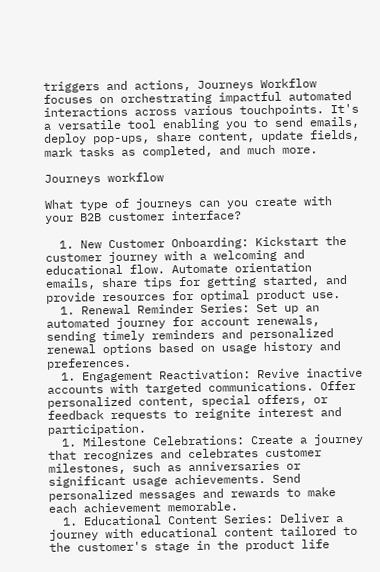triggers and actions, Journeys Workflow focuses on orchestrating impactful automated interactions across various touchpoints. It's a versatile tool enabling you to send emails, deploy pop-ups, share content, update fields, mark tasks as completed, and much more.

Journeys workflow

What type of journeys can you create with your B2B customer interface?

  1. New Customer Onboarding: Kickstart the customer journey with a welcoming and educational flow. Automate orientation emails, share tips for getting started, and provide resources for optimal product use.
  1. Renewal Reminder Series: Set up an automated journey for account renewals, sending timely reminders and personalized renewal options based on usage history and preferences.
  1. Engagement Reactivation: Revive inactive accounts with targeted communications. Offer personalized content, special offers, or feedback requests to reignite interest and participation.
  1. Milestone Celebrations: Create a journey that recognizes and celebrates customer milestones, such as anniversaries or significant usage achievements. Send personalized messages and rewards to make each achievement memorable.
  1. Educational Content Series: Deliver a journey with educational content tailored to the customer's stage in the product life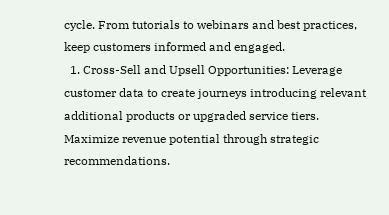cycle. From tutorials to webinars and best practices, keep customers informed and engaged.
  1. Cross-Sell and Upsell Opportunities: Leverage customer data to create journeys introducing relevant additional products or upgraded service tiers. Maximize revenue potential through strategic recommendations.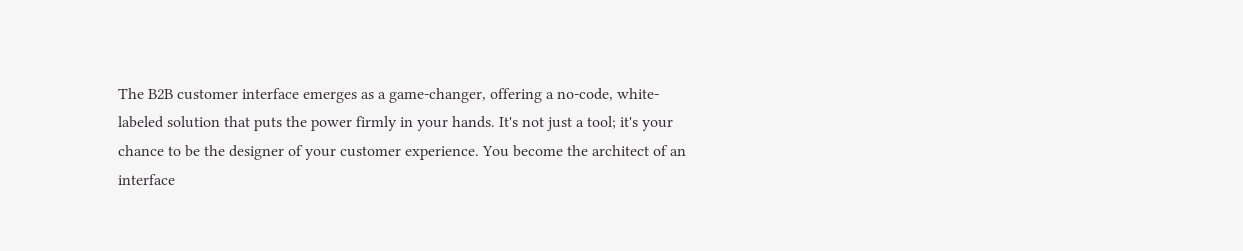The B2B customer interface emerges as a game-changer, offering a no-code, white-labeled solution that puts the power firmly in your hands. It's not just a tool; it's your chance to be the designer of your customer experience. You become the architect of an interface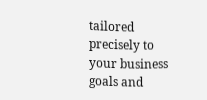tailored precisely to your business goals and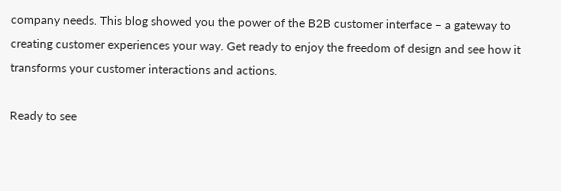company needs. This blog showed you the power of the B2B customer interface – a gateway to creating customer experiences your way. Get ready to enjoy the freedom of design and see how it transforms your customer interactions and actions.

Ready to see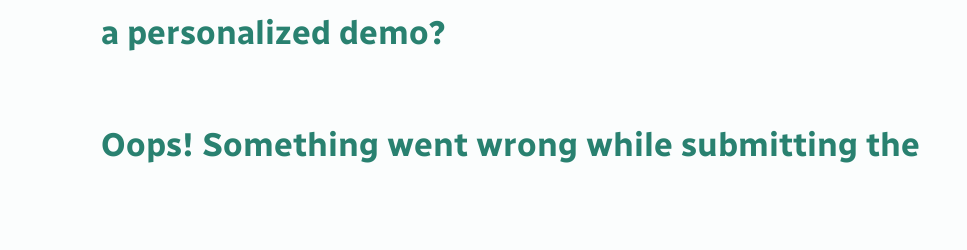a personalized demo?

Oops! Something went wrong while submitting the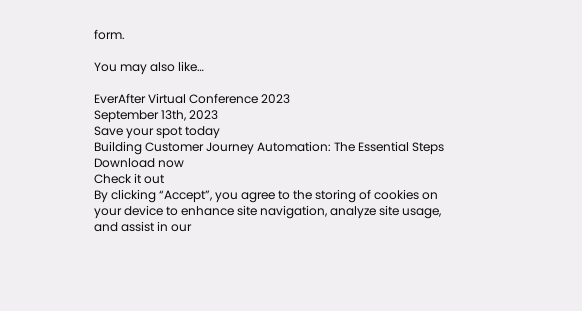form.

You may also like…

EverAfter Virtual Conference 2023
September 13th, 2023
Save your spot today
Building Customer Journey Automation: The Essential Steps
Download now
Check it out
By clicking “Accept”, you agree to the storing of cookies on your device to enhance site navigation, analyze site usage, and assist in our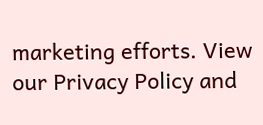marketing efforts. View our Privacy Policy and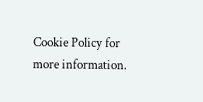Cookie Policy for more information.